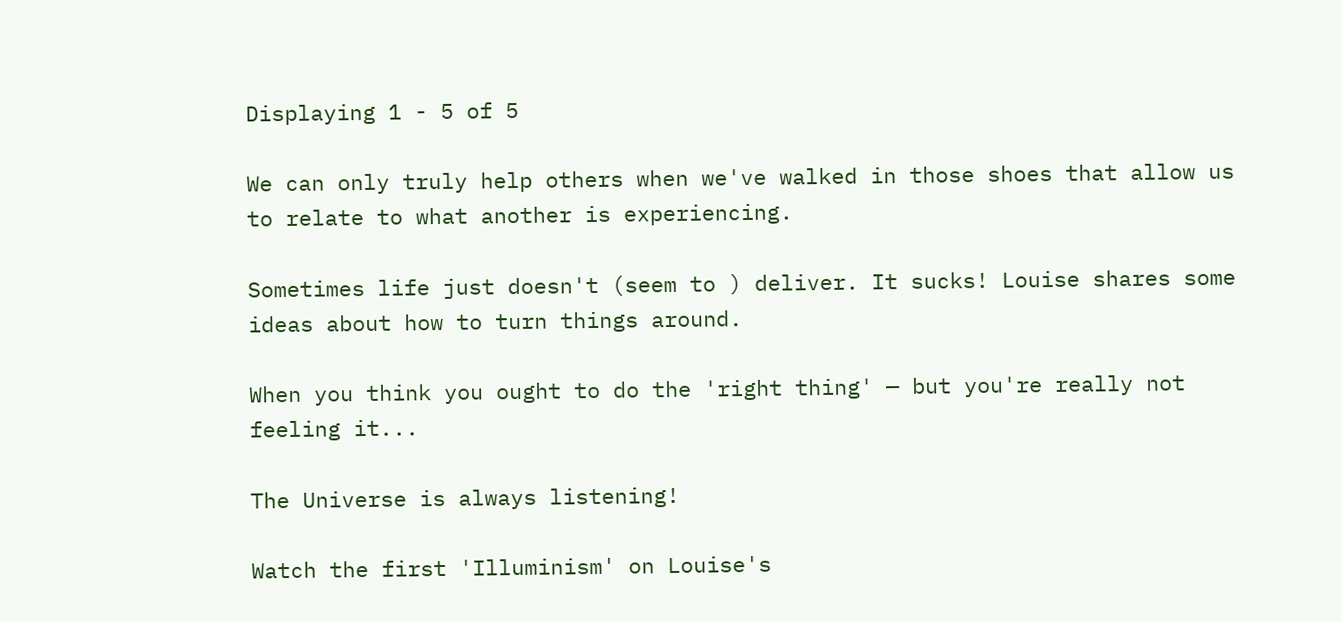Displaying 1 - 5 of 5

We can only truly help others when we've walked in those shoes that allow us to relate to what another is experiencing.

Sometimes life just doesn't (seem to ) deliver. It sucks! Louise shares some ideas about how to turn things around.

When you think you ought to do the 'right thing' — but you're really not feeling it...

The Universe is always listening!

Watch the first 'Illuminism' on Louise's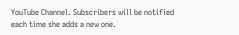YouTube Channel. Subscribers will be notified each time she adds a new one.